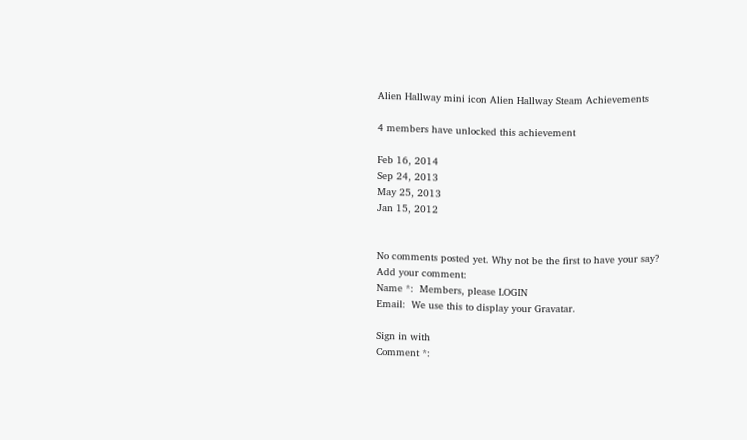Alien Hallway mini icon Alien Hallway Steam Achievements

4 members have unlocked this achievement

Feb 16, 2014
Sep 24, 2013
May 25, 2013
Jan 15, 2012


No comments posted yet. Why not be the first to have your say?
Add your comment:
Name *:  Members, please LOGIN
Email:  We use this to display your Gravatar.

Sign in with
Comment *: